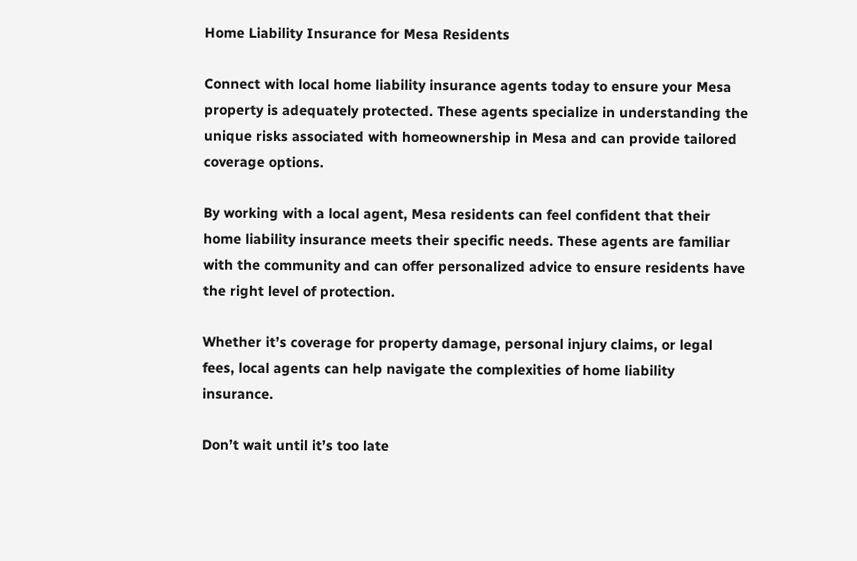Home Liability Insurance for Mesa Residents

Connect with local home liability insurance agents today to ensure your Mesa property is adequately protected. These agents specialize in understanding the unique risks associated with homeownership in Mesa and can provide tailored coverage options.

By working with a local agent, Mesa residents can feel confident that their home liability insurance meets their specific needs. These agents are familiar with the community and can offer personalized advice to ensure residents have the right level of protection.

Whether it’s coverage for property damage, personal injury claims, or legal fees, local agents can help navigate the complexities of home liability insurance.

Don’t wait until it’s too late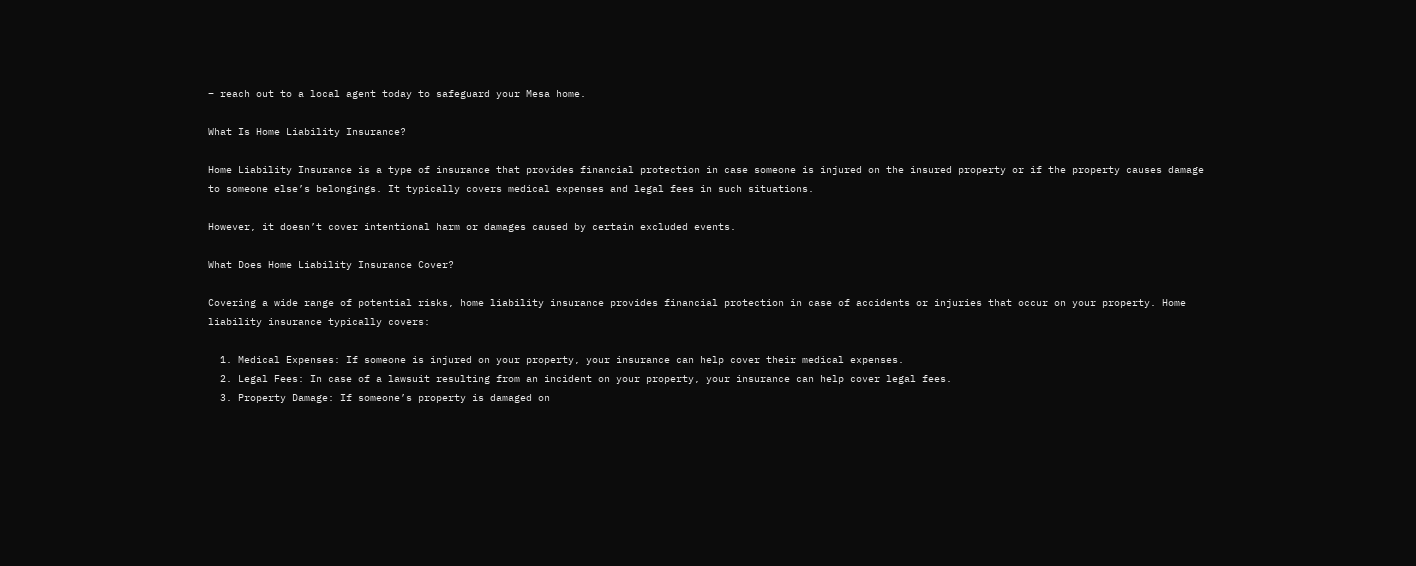– reach out to a local agent today to safeguard your Mesa home.

What Is Home Liability Insurance?

Home Liability Insurance is a type of insurance that provides financial protection in case someone is injured on the insured property or if the property causes damage to someone else’s belongings. It typically covers medical expenses and legal fees in such situations.

However, it doesn’t cover intentional harm or damages caused by certain excluded events.

What Does Home Liability Insurance Cover?

Covering a wide range of potential risks, home liability insurance provides financial protection in case of accidents or injuries that occur on your property. Home liability insurance typically covers:

  1. Medical Expenses: If someone is injured on your property, your insurance can help cover their medical expenses.
  2. Legal Fees: In case of a lawsuit resulting from an incident on your property, your insurance can help cover legal fees.
  3. Property Damage: If someone’s property is damaged on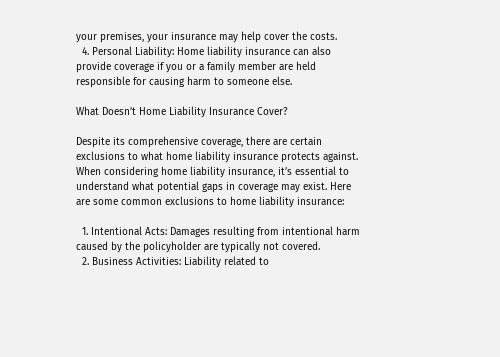your premises, your insurance may help cover the costs.
  4. Personal Liability: Home liability insurance can also provide coverage if you or a family member are held responsible for causing harm to someone else.

What Doesn’t Home Liability Insurance Cover?

Despite its comprehensive coverage, there are certain exclusions to what home liability insurance protects against. When considering home liability insurance, it’s essential to understand what potential gaps in coverage may exist. Here are some common exclusions to home liability insurance:

  1. Intentional Acts: Damages resulting from intentional harm caused by the policyholder are typically not covered.
  2. Business Activities: Liability related to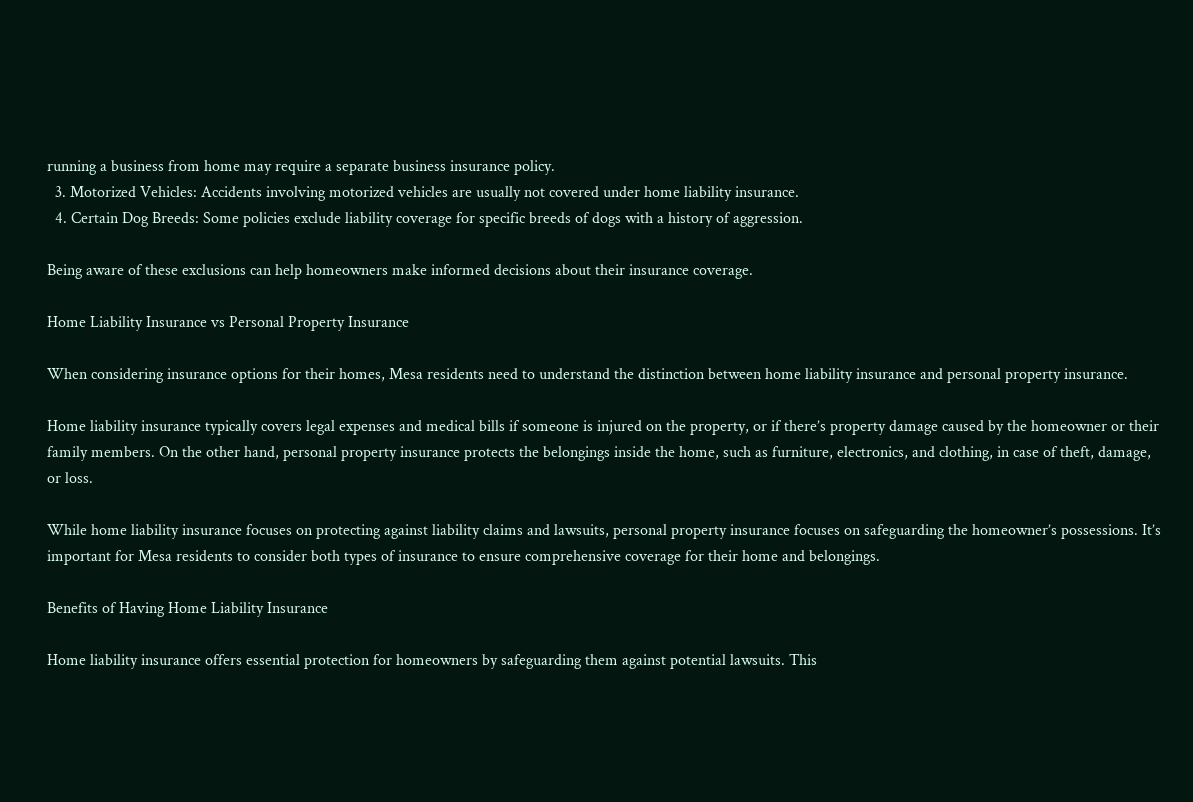running a business from home may require a separate business insurance policy.
  3. Motorized Vehicles: Accidents involving motorized vehicles are usually not covered under home liability insurance.
  4. Certain Dog Breeds: Some policies exclude liability coverage for specific breeds of dogs with a history of aggression.

Being aware of these exclusions can help homeowners make informed decisions about their insurance coverage.

Home Liability Insurance vs Personal Property Insurance

When considering insurance options for their homes, Mesa residents need to understand the distinction between home liability insurance and personal property insurance.

Home liability insurance typically covers legal expenses and medical bills if someone is injured on the property, or if there’s property damage caused by the homeowner or their family members. On the other hand, personal property insurance protects the belongings inside the home, such as furniture, electronics, and clothing, in case of theft, damage, or loss.

While home liability insurance focuses on protecting against liability claims and lawsuits, personal property insurance focuses on safeguarding the homeowner’s possessions. It’s important for Mesa residents to consider both types of insurance to ensure comprehensive coverage for their home and belongings.

Benefits of Having Home Liability Insurance

Home liability insurance offers essential protection for homeowners by safeguarding them against potential lawsuits. This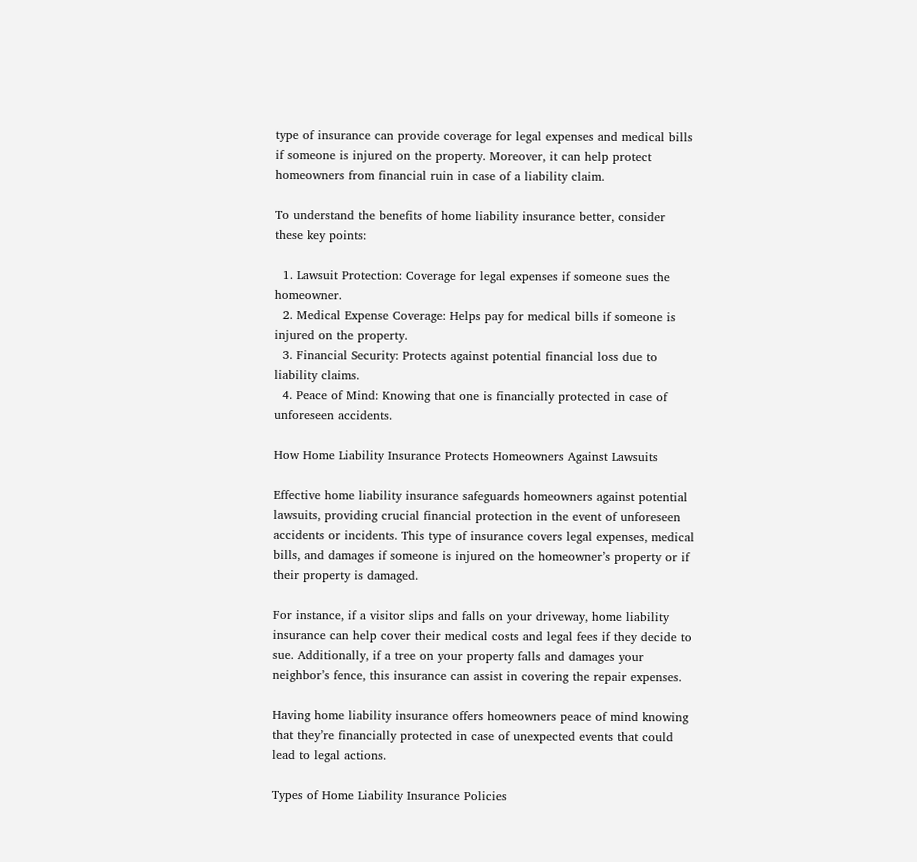type of insurance can provide coverage for legal expenses and medical bills if someone is injured on the property. Moreover, it can help protect homeowners from financial ruin in case of a liability claim.

To understand the benefits of home liability insurance better, consider these key points:

  1. Lawsuit Protection: Coverage for legal expenses if someone sues the homeowner.
  2. Medical Expense Coverage: Helps pay for medical bills if someone is injured on the property.
  3. Financial Security: Protects against potential financial loss due to liability claims.
  4. Peace of Mind: Knowing that one is financially protected in case of unforeseen accidents.

How Home Liability Insurance Protects Homeowners Against Lawsuits

Effective home liability insurance safeguards homeowners against potential lawsuits, providing crucial financial protection in the event of unforeseen accidents or incidents. This type of insurance covers legal expenses, medical bills, and damages if someone is injured on the homeowner’s property or if their property is damaged.

For instance, if a visitor slips and falls on your driveway, home liability insurance can help cover their medical costs and legal fees if they decide to sue. Additionally, if a tree on your property falls and damages your neighbor’s fence, this insurance can assist in covering the repair expenses.

Having home liability insurance offers homeowners peace of mind knowing that they’re financially protected in case of unexpected events that could lead to legal actions.

Types of Home Liability Insurance Policies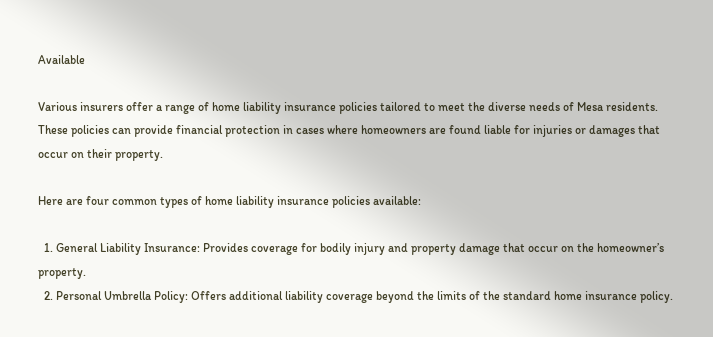Available

Various insurers offer a range of home liability insurance policies tailored to meet the diverse needs of Mesa residents. These policies can provide financial protection in cases where homeowners are found liable for injuries or damages that occur on their property.

Here are four common types of home liability insurance policies available:

  1. General Liability Insurance: Provides coverage for bodily injury and property damage that occur on the homeowner’s property.
  2. Personal Umbrella Policy: Offers additional liability coverage beyond the limits of the standard home insurance policy.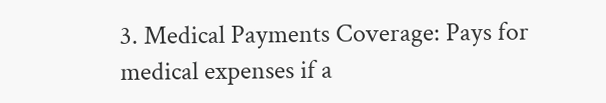3. Medical Payments Coverage: Pays for medical expenses if a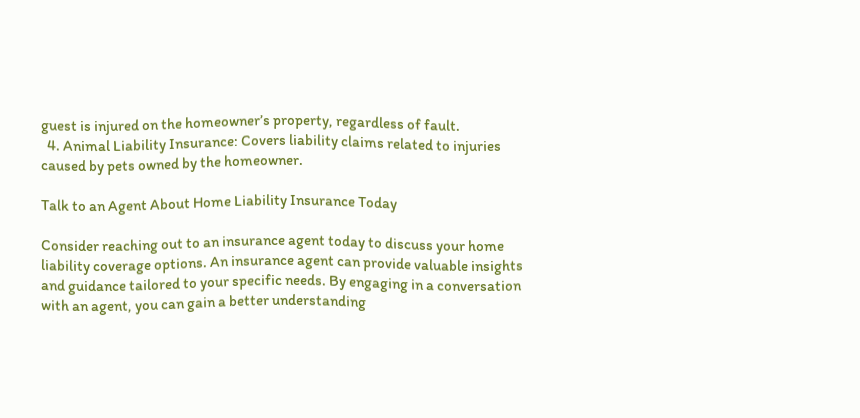guest is injured on the homeowner’s property, regardless of fault.
  4. Animal Liability Insurance: Covers liability claims related to injuries caused by pets owned by the homeowner.

Talk to an Agent About Home Liability Insurance Today

Consider reaching out to an insurance agent today to discuss your home liability coverage options. An insurance agent can provide valuable insights and guidance tailored to your specific needs. By engaging in a conversation with an agent, you can gain a better understanding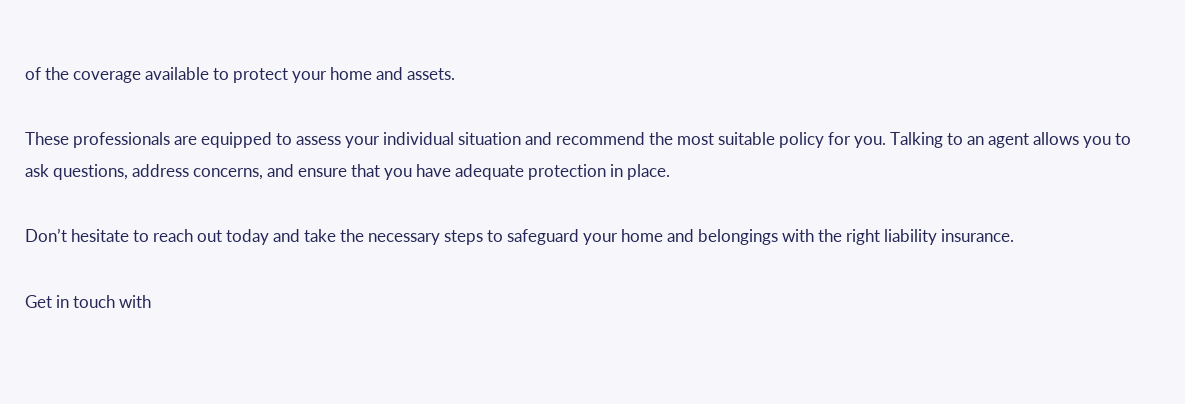of the coverage available to protect your home and assets.

These professionals are equipped to assess your individual situation and recommend the most suitable policy for you. Talking to an agent allows you to ask questions, address concerns, and ensure that you have adequate protection in place.

Don’t hesitate to reach out today and take the necessary steps to safeguard your home and belongings with the right liability insurance.

Get in touch with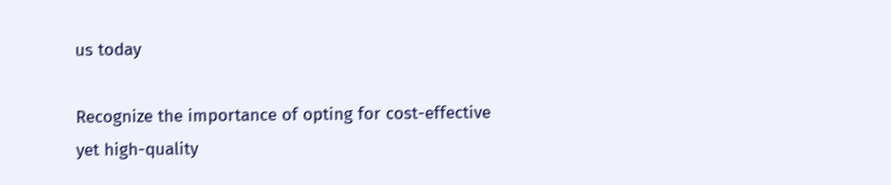us today

Recognize the importance of opting for cost-effective yet high-quality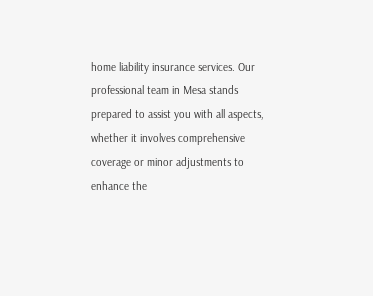home liability insurance services. Our professional team in Mesa stands prepared to assist you with all aspects, whether it involves comprehensive coverage or minor adjustments to enhance the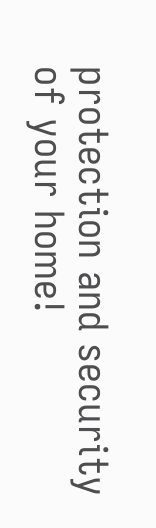protection and security of your home!